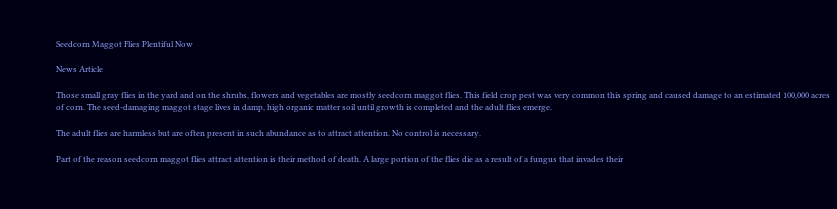Seedcorn Maggot Flies Plentiful Now

News Article

Those small gray flies in the yard and on the shrubs, flowers and vegetables are mostly seedcorn maggot flies. This field crop pest was very common this spring and caused damage to an estimated 100,000 acres of corn. The seed-damaging maggot stage lives in damp, high organic matter soil until growth is completed and the adult flies emerge.

The adult flies are harmless but are often present in such abundance as to attract attention. No control is necessary.

Part of the reason seedcorn maggot flies attract attention is their method of death. A large portion of the flies die as a result of a fungus that invades their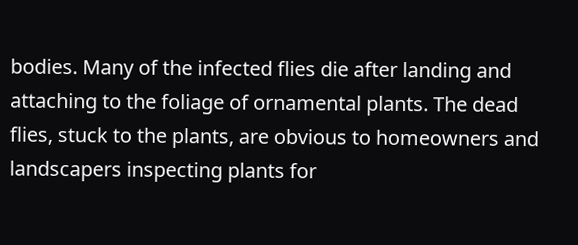bodies. Many of the infected flies die after landing and attaching to the foliage of ornamental plants. The dead flies, stuck to the plants, are obvious to homeowners and landscapers inspecting plants for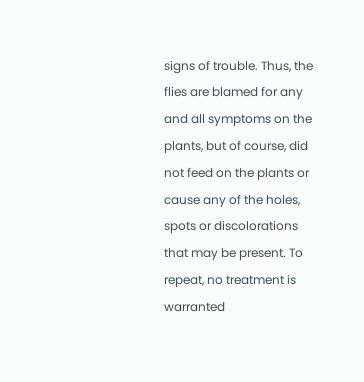signs of trouble. Thus, the flies are blamed for any and all symptoms on the plants, but of course, did not feed on the plants or cause any of the holes, spots or discolorations that may be present. To repeat, no treatment is warranted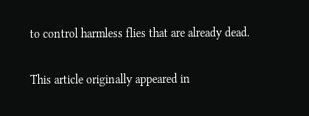to control harmless flies that are already dead.

This article originally appeared in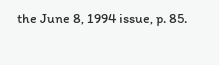the June 8, 1994 issue, p. 85.